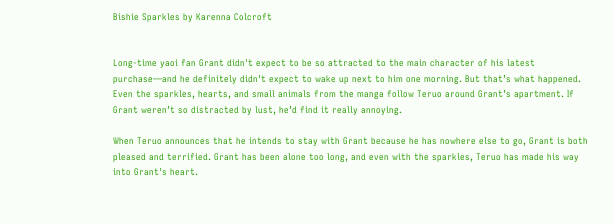Bishie Sparkles by Karenna Colcroft


Long-time yaoi fan Grant didn't expect to be so attracted to the main character of his latest purchase—and he definitely didn't expect to wake up next to him one morning. But that’s what happened. Even the sparkles, hearts, and small animals from the manga follow Teruo around Grant’s apartment. If Grant weren’t so distracted by lust, he’d find it really annoying.

When Teruo announces that he intends to stay with Grant because he has nowhere else to go, Grant is both pleased and terrified. Grant has been alone too long, and even with the sparkles, Teruo has made his way into Grant's heart.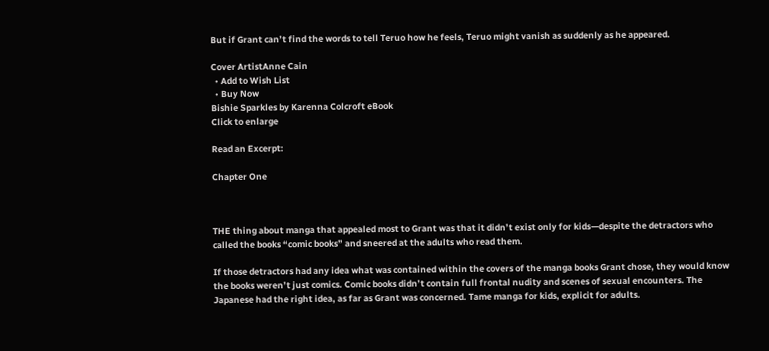But if Grant can’t find the words to tell Teruo how he feels, Teruo might vanish as suddenly as he appeared.

Cover ArtistAnne Cain
  • Add to Wish List
  • Buy Now
Bishie Sparkles by Karenna Colcroft eBook
Click to enlarge

Read an Excerpt:

Chapter One



THE thing about manga that appealed most to Grant was that it didn’t exist only for kids—despite the detractors who called the books “comic books” and sneered at the adults who read them.

If those detractors had any idea what was contained within the covers of the manga books Grant chose, they would know the books weren’t just comics. Comic books didn’t contain full frontal nudity and scenes of sexual encounters. The Japanese had the right idea, as far as Grant was concerned. Tame manga for kids, explicit for adults.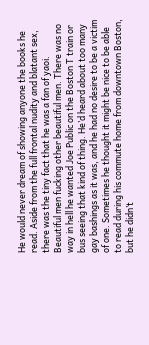He would never dream of showing anyone the books he read. Aside from the full frontal nudity and blatant sex, there was the tiny fact that he was a fan of yaoi. Beautiful men fucking other beautiful men. There was no way in hell he wanted Joe Public on the Boston T train or bus seeing that kind of thing. He’d heard about too many gay bashings as it was, and he had no desire to be a victim of one. Sometimes he thought it might be nice to be able to read during his commute home from downtown Boston, but he didn’t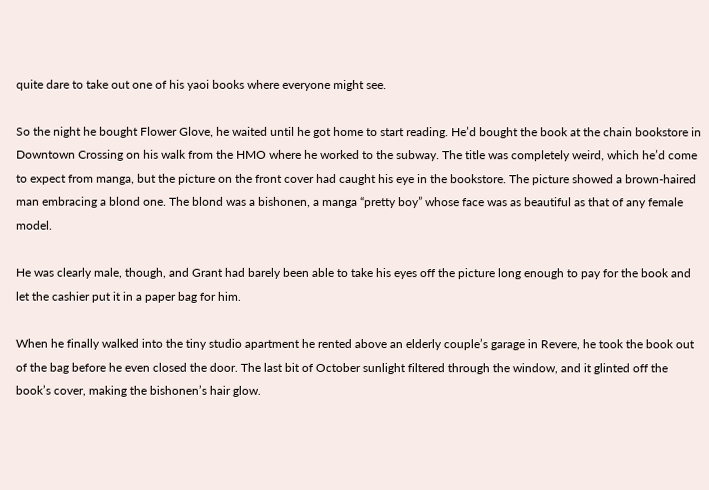quite dare to take out one of his yaoi books where everyone might see.

So the night he bought Flower Glove, he waited until he got home to start reading. He’d bought the book at the chain bookstore in Downtown Crossing on his walk from the HMO where he worked to the subway. The title was completely weird, which he’d come to expect from manga, but the picture on the front cover had caught his eye in the bookstore. The picture showed a brown-haired man embracing a blond one. The blond was a bishonen, a manga “pretty boy” whose face was as beautiful as that of any female model.

He was clearly male, though, and Grant had barely been able to take his eyes off the picture long enough to pay for the book and let the cashier put it in a paper bag for him.

When he finally walked into the tiny studio apartment he rented above an elderly couple’s garage in Revere, he took the book out of the bag before he even closed the door. The last bit of October sunlight filtered through the window, and it glinted off the book’s cover, making the bishonen’s hair glow.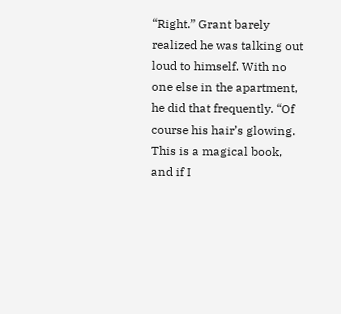“Right.” Grant barely realized he was talking out loud to himself. With no one else in the apartment, he did that frequently. “Of course his hair’s glowing. This is a magical book, and if I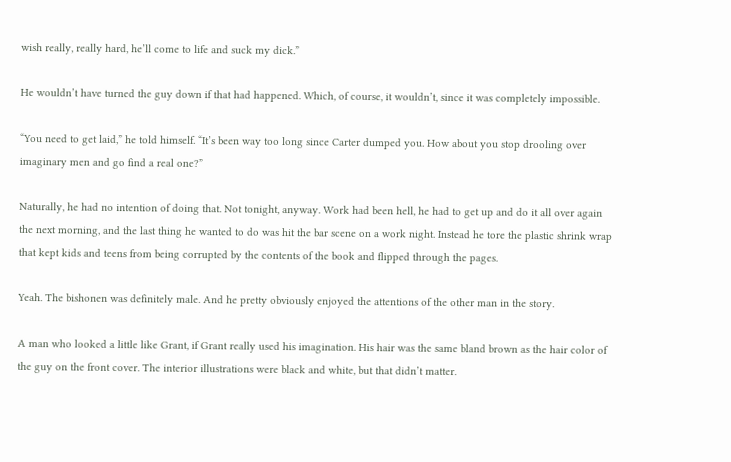wish really, really hard, he’ll come to life and suck my dick.”

He wouldn’t have turned the guy down if that had happened. Which, of course, it wouldn’t, since it was completely impossible.

“You need to get laid,” he told himself. “It’s been way too long since Carter dumped you. How about you stop drooling over imaginary men and go find a real one?”

Naturally, he had no intention of doing that. Not tonight, anyway. Work had been hell, he had to get up and do it all over again the next morning, and the last thing he wanted to do was hit the bar scene on a work night. Instead he tore the plastic shrink wrap that kept kids and teens from being corrupted by the contents of the book and flipped through the pages.

Yeah. The bishonen was definitely male. And he pretty obviously enjoyed the attentions of the other man in the story.

A man who looked a little like Grant, if Grant really used his imagination. His hair was the same bland brown as the hair color of the guy on the front cover. The interior illustrations were black and white, but that didn’t matter.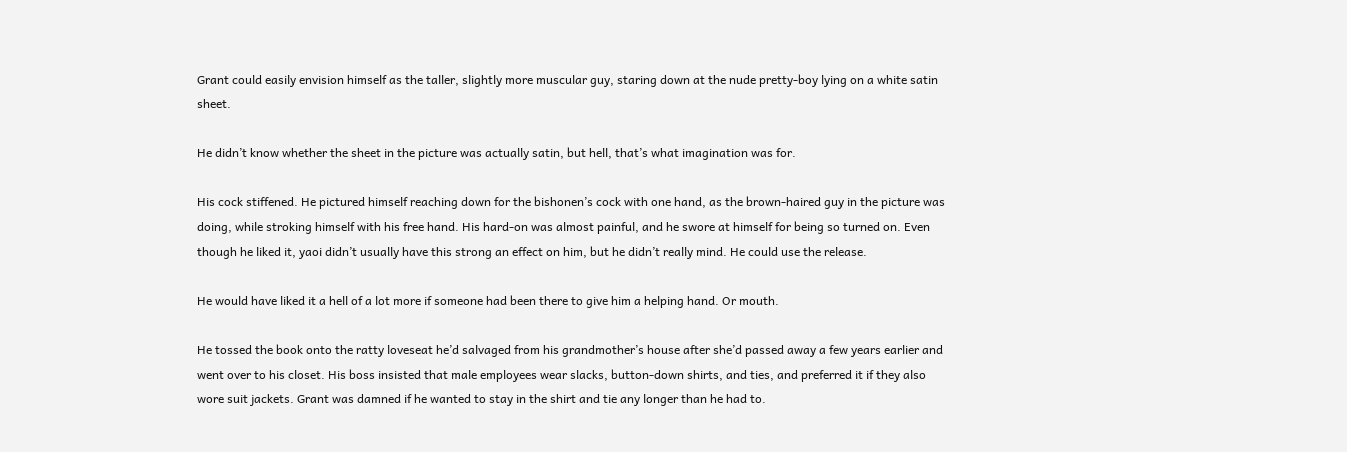Grant could easily envision himself as the taller, slightly more muscular guy, staring down at the nude pretty-boy lying on a white satin sheet.

He didn’t know whether the sheet in the picture was actually satin, but hell, that’s what imagination was for.

His cock stiffened. He pictured himself reaching down for the bishonen’s cock with one hand, as the brown-haired guy in the picture was doing, while stroking himself with his free hand. His hard-on was almost painful, and he swore at himself for being so turned on. Even though he liked it, yaoi didn’t usually have this strong an effect on him, but he didn’t really mind. He could use the release.

He would have liked it a hell of a lot more if someone had been there to give him a helping hand. Or mouth.

He tossed the book onto the ratty loveseat he’d salvaged from his grandmother’s house after she’d passed away a few years earlier and went over to his closet. His boss insisted that male employees wear slacks, button-down shirts, and ties, and preferred it if they also wore suit jackets. Grant was damned if he wanted to stay in the shirt and tie any longer than he had to.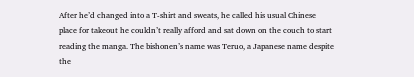After he’d changed into a T-shirt and sweats, he called his usual Chinese place for takeout he couldn’t really afford and sat down on the couch to start reading the manga. The bishonen’s name was Teruo, a Japanese name despite the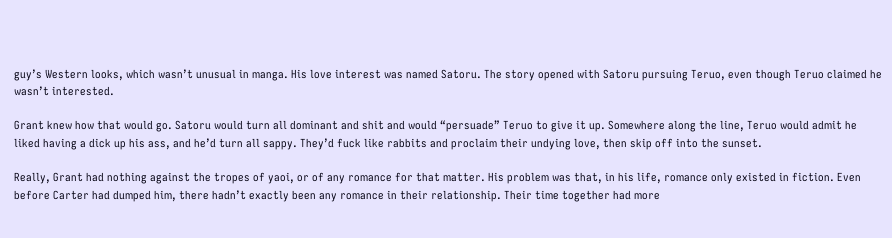guy’s Western looks, which wasn’t unusual in manga. His love interest was named Satoru. The story opened with Satoru pursuing Teruo, even though Teruo claimed he wasn’t interested.

Grant knew how that would go. Satoru would turn all dominant and shit and would “persuade” Teruo to give it up. Somewhere along the line, Teruo would admit he liked having a dick up his ass, and he’d turn all sappy. They’d fuck like rabbits and proclaim their undying love, then skip off into the sunset.

Really, Grant had nothing against the tropes of yaoi, or of any romance for that matter. His problem was that, in his life, romance only existed in fiction. Even before Carter had dumped him, there hadn’t exactly been any romance in their relationship. Their time together had more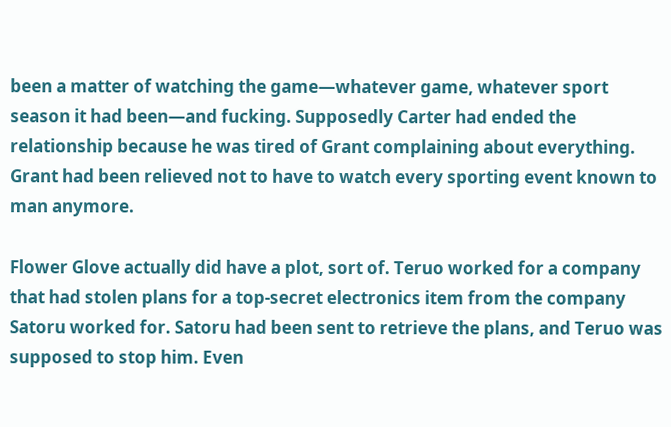been a matter of watching the game—whatever game, whatever sport season it had been—and fucking. Supposedly Carter had ended the relationship because he was tired of Grant complaining about everything. Grant had been relieved not to have to watch every sporting event known to man anymore.

Flower Glove actually did have a plot, sort of. Teruo worked for a company that had stolen plans for a top-secret electronics item from the company Satoru worked for. Satoru had been sent to retrieve the plans, and Teruo was supposed to stop him. Even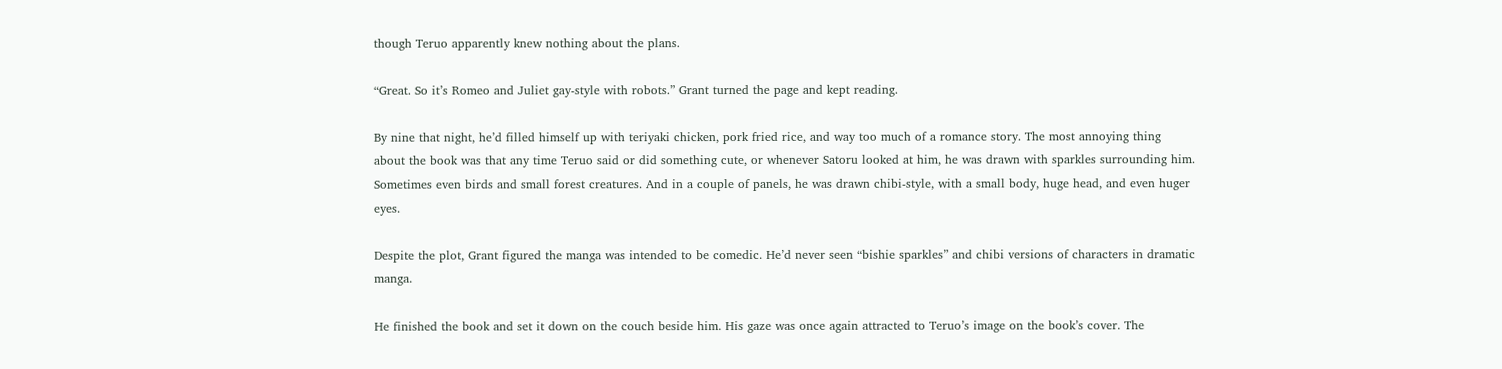though Teruo apparently knew nothing about the plans.

“Great. So it’s Romeo and Juliet gay-style with robots.” Grant turned the page and kept reading.

By nine that night, he’d filled himself up with teriyaki chicken, pork fried rice, and way too much of a romance story. The most annoying thing about the book was that any time Teruo said or did something cute, or whenever Satoru looked at him, he was drawn with sparkles surrounding him. Sometimes even birds and small forest creatures. And in a couple of panels, he was drawn chibi-style, with a small body, huge head, and even huger eyes.

Despite the plot, Grant figured the manga was intended to be comedic. He’d never seen “bishie sparkles” and chibi versions of characters in dramatic manga.

He finished the book and set it down on the couch beside him. His gaze was once again attracted to Teruo’s image on the book’s cover. The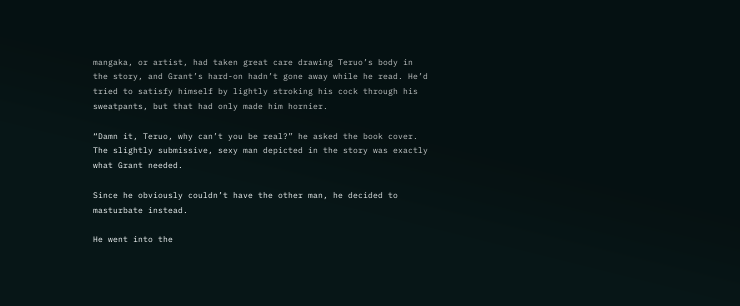mangaka, or artist, had taken great care drawing Teruo’s body in the story, and Grant’s hard-on hadn’t gone away while he read. He’d tried to satisfy himself by lightly stroking his cock through his sweatpants, but that had only made him hornier.

“Damn it, Teruo, why can’t you be real?” he asked the book cover. The slightly submissive, sexy man depicted in the story was exactly what Grant needed.

Since he obviously couldn’t have the other man, he decided to masturbate instead.

He went into the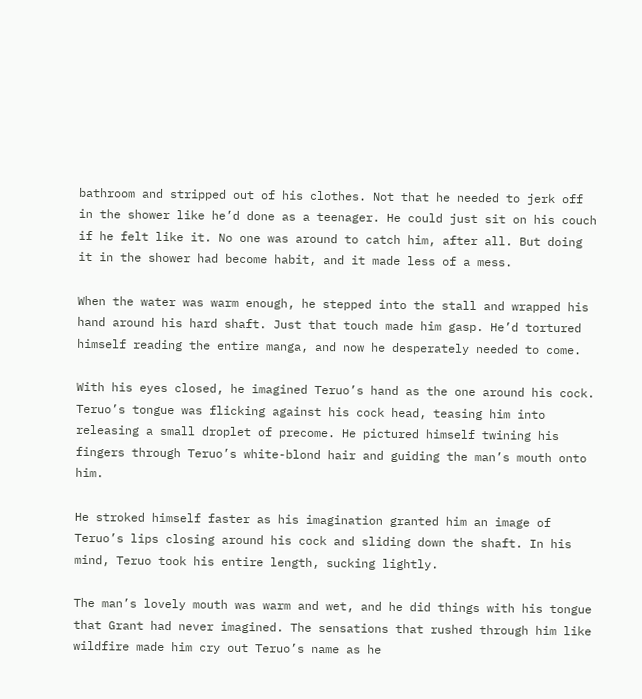bathroom and stripped out of his clothes. Not that he needed to jerk off in the shower like he’d done as a teenager. He could just sit on his couch if he felt like it. No one was around to catch him, after all. But doing it in the shower had become habit, and it made less of a mess.

When the water was warm enough, he stepped into the stall and wrapped his hand around his hard shaft. Just that touch made him gasp. He’d tortured himself reading the entire manga, and now he desperately needed to come.

With his eyes closed, he imagined Teruo’s hand as the one around his cock. Teruo’s tongue was flicking against his cock head, teasing him into releasing a small droplet of precome. He pictured himself twining his fingers through Teruo’s white-blond hair and guiding the man’s mouth onto him.

He stroked himself faster as his imagination granted him an image of Teruo’s lips closing around his cock and sliding down the shaft. In his mind, Teruo took his entire length, sucking lightly.

The man’s lovely mouth was warm and wet, and he did things with his tongue that Grant had never imagined. The sensations that rushed through him like wildfire made him cry out Teruo’s name as he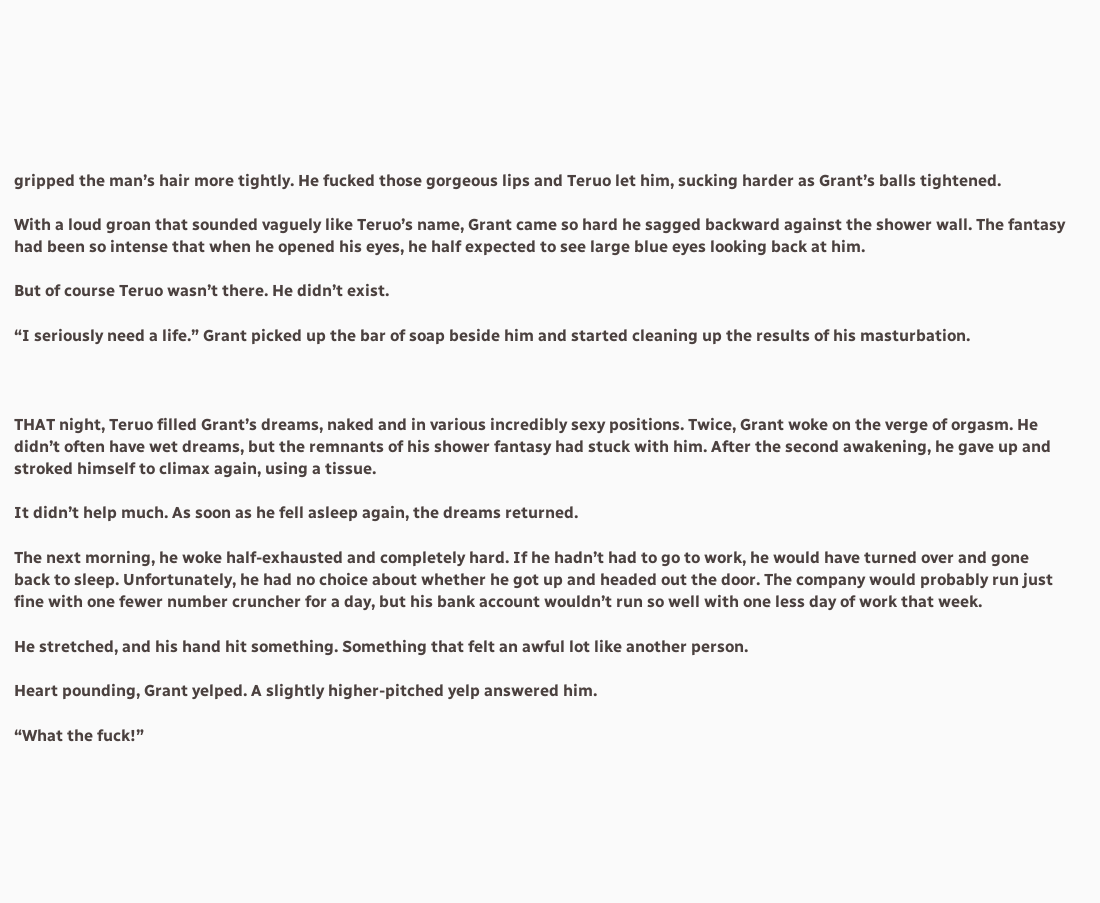gripped the man’s hair more tightly. He fucked those gorgeous lips and Teruo let him, sucking harder as Grant’s balls tightened.

With a loud groan that sounded vaguely like Teruo’s name, Grant came so hard he sagged backward against the shower wall. The fantasy had been so intense that when he opened his eyes, he half expected to see large blue eyes looking back at him.

But of course Teruo wasn’t there. He didn’t exist.

“I seriously need a life.” Grant picked up the bar of soap beside him and started cleaning up the results of his masturbation.



THAT night, Teruo filled Grant’s dreams, naked and in various incredibly sexy positions. Twice, Grant woke on the verge of orgasm. He didn’t often have wet dreams, but the remnants of his shower fantasy had stuck with him. After the second awakening, he gave up and stroked himself to climax again, using a tissue.

It didn’t help much. As soon as he fell asleep again, the dreams returned.

The next morning, he woke half-exhausted and completely hard. If he hadn’t had to go to work, he would have turned over and gone back to sleep. Unfortunately, he had no choice about whether he got up and headed out the door. The company would probably run just fine with one fewer number cruncher for a day, but his bank account wouldn’t run so well with one less day of work that week.

He stretched, and his hand hit something. Something that felt an awful lot like another person.

Heart pounding, Grant yelped. A slightly higher-pitched yelp answered him.

“What the fuck!”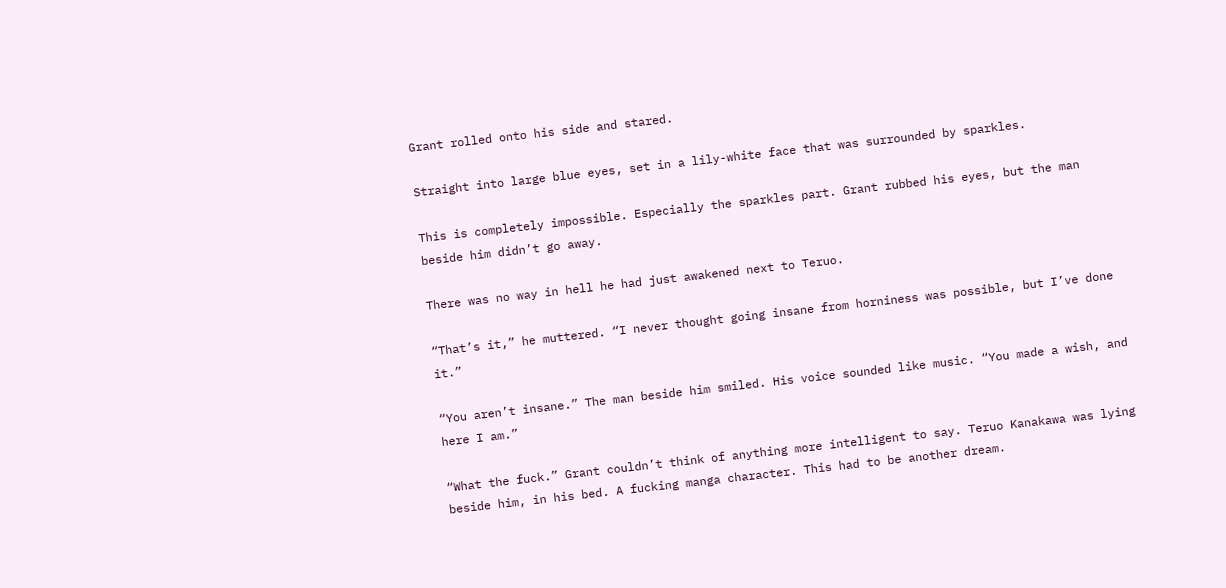Grant rolled onto his side and stared.

Straight into large blue eyes, set in a lily-white face that was surrounded by sparkles.

This is completely impossible. Especially the sparkles part. Grant rubbed his eyes, but the man beside him didn’t go away.

There was no way in hell he had just awakened next to Teruo.

“That’s it,” he muttered. “I never thought going insane from horniness was possible, but I’ve done it.”

“You aren’t insane.” The man beside him smiled. His voice sounded like music. “You made a wish, and here I am.”

“What the fuck.” Grant couldn’t think of anything more intelligent to say. Teruo Kanakawa was lying beside him, in his bed. A fucking manga character. This had to be another dream.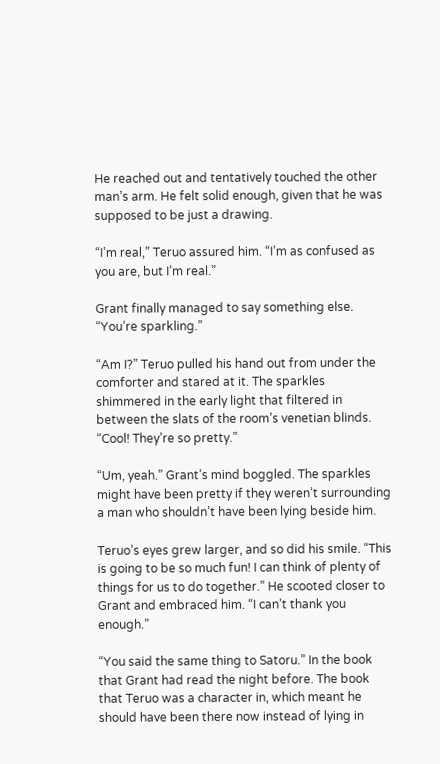He reached out and tentatively touched the other man’s arm. He felt solid enough, given that he was supposed to be just a drawing.

“I’m real,” Teruo assured him. “I’m as confused as you are, but I’m real.”

Grant finally managed to say something else. “You’re sparkling.”

“Am I?” Teruo pulled his hand out from under the comforter and stared at it. The sparkles shimmered in the early light that filtered in between the slats of the room’s venetian blinds. “Cool! They’re so pretty.”

“Um, yeah.” Grant’s mind boggled. The sparkles might have been pretty if they weren’t surrounding a man who shouldn’t have been lying beside him.

Teruo’s eyes grew larger, and so did his smile. “This is going to be so much fun! I can think of plenty of things for us to do together.” He scooted closer to Grant and embraced him. “I can’t thank you enough.”

“You said the same thing to Satoru.” In the book that Grant had read the night before. The book that Teruo was a character in, which meant he should have been there now instead of lying in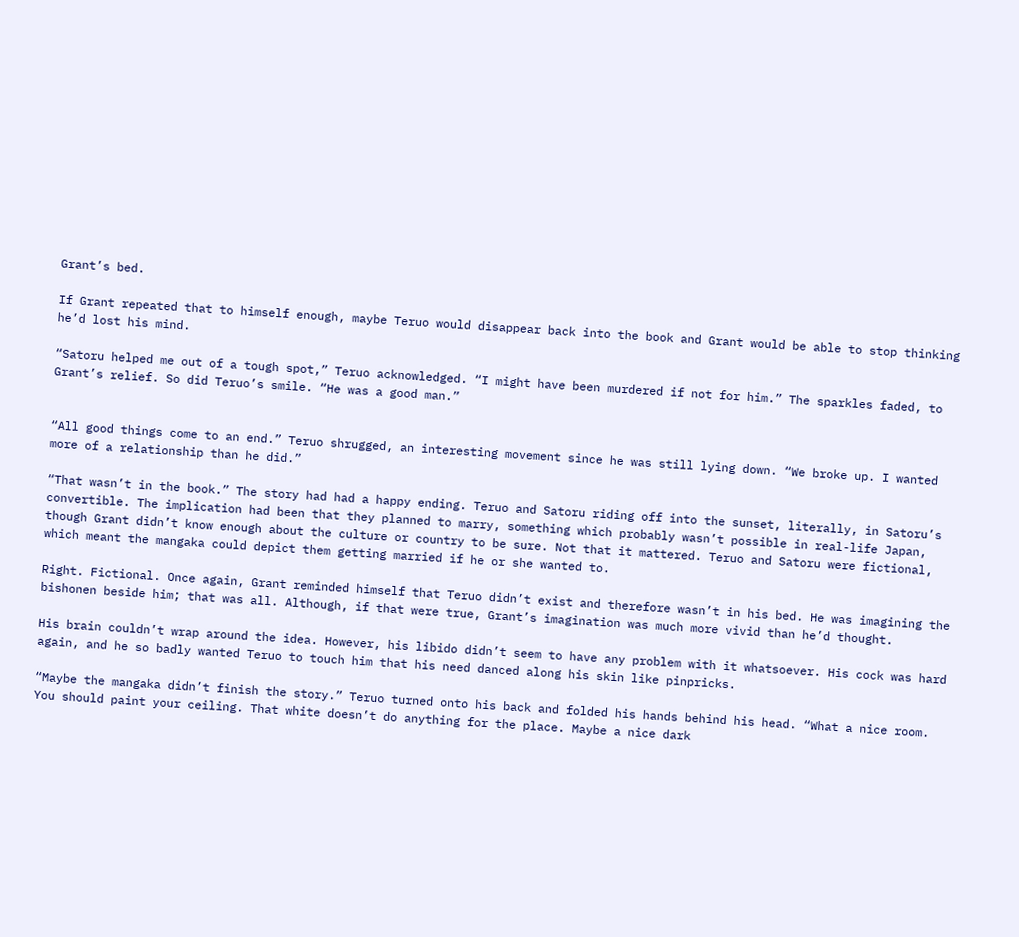Grant’s bed.

If Grant repeated that to himself enough, maybe Teruo would disappear back into the book and Grant would be able to stop thinking he’d lost his mind.

“Satoru helped me out of a tough spot,” Teruo acknowledged. “I might have been murdered if not for him.” The sparkles faded, to Grant’s relief. So did Teruo’s smile. “He was a good man.”


“All good things come to an end.” Teruo shrugged, an interesting movement since he was still lying down. “We broke up. I wanted more of a relationship than he did.”

“That wasn’t in the book.” The story had had a happy ending. Teruo and Satoru riding off into the sunset, literally, in Satoru’s convertible. The implication had been that they planned to marry, something which probably wasn’t possible in real-life Japan, though Grant didn’t know enough about the culture or country to be sure. Not that it mattered. Teruo and Satoru were fictional, which meant the mangaka could depict them getting married if he or she wanted to.

Right. Fictional. Once again, Grant reminded himself that Teruo didn’t exist and therefore wasn’t in his bed. He was imagining the bishonen beside him; that was all. Although, if that were true, Grant’s imagination was much more vivid than he’d thought.

His brain couldn’t wrap around the idea. However, his libido didn’t seem to have any problem with it whatsoever. His cock was hard again, and he so badly wanted Teruo to touch him that his need danced along his skin like pinpricks.

“Maybe the mangaka didn’t finish the story.” Teruo turned onto his back and folded his hands behind his head. “What a nice room. You should paint your ceiling. That white doesn’t do anything for the place. Maybe a nice dark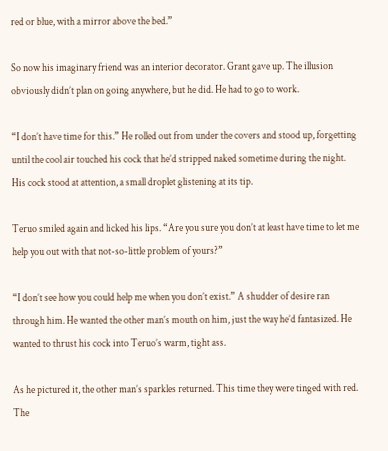red or blue, with a mirror above the bed.”

So now his imaginary friend was an interior decorator. Grant gave up. The illusion obviously didn’t plan on going anywhere, but he did. He had to go to work.

“I don’t have time for this.” He rolled out from under the covers and stood up, forgetting until the cool air touched his cock that he’d stripped naked sometime during the night. His cock stood at attention, a small droplet glistening at its tip.

Teruo smiled again and licked his lips. “Are you sure you don’t at least have time to let me help you out with that not-so-little problem of yours?”

“I don’t see how you could help me when you don’t exist.” A shudder of desire ran through him. He wanted the other man’s mouth on him, just the way he’d fantasized. He wanted to thrust his cock into Teruo’s warm, tight ass.

As he pictured it, the other man’s sparkles returned. This time they were tinged with red. The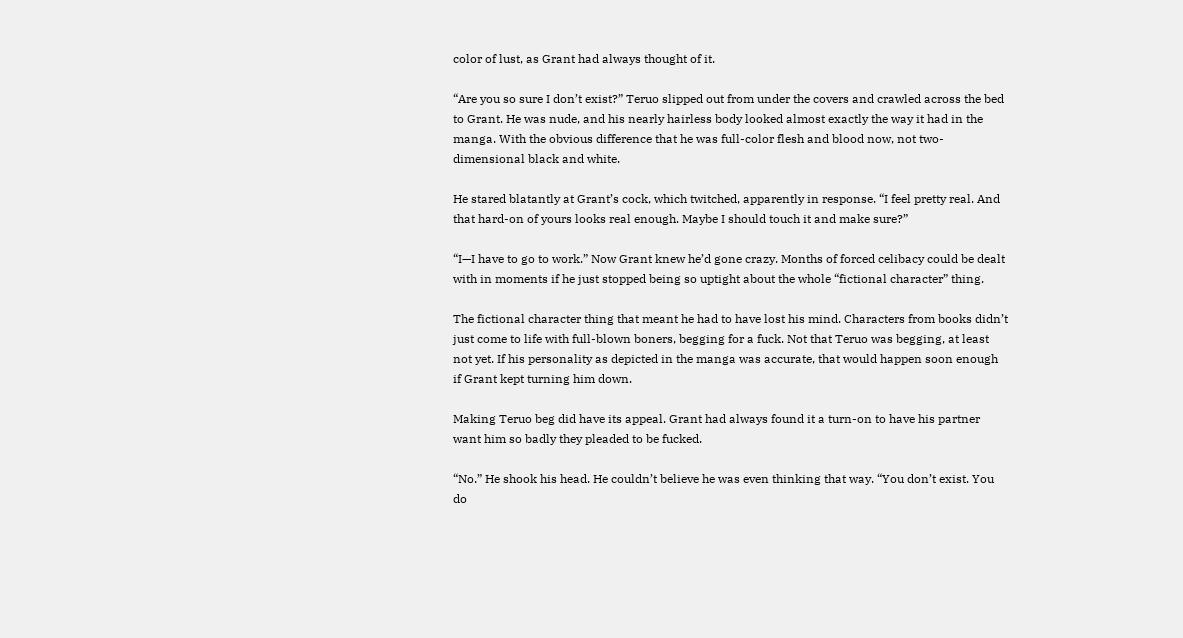color of lust, as Grant had always thought of it.

“Are you so sure I don’t exist?” Teruo slipped out from under the covers and crawled across the bed to Grant. He was nude, and his nearly hairless body looked almost exactly the way it had in the manga. With the obvious difference that he was full-color flesh and blood now, not two-dimensional black and white.

He stared blatantly at Grant’s cock, which twitched, apparently in response. “I feel pretty real. And that hard-on of yours looks real enough. Maybe I should touch it and make sure?”

“I—I have to go to work.” Now Grant knew he’d gone crazy. Months of forced celibacy could be dealt with in moments if he just stopped being so uptight about the whole “fictional character” thing.

The fictional character thing that meant he had to have lost his mind. Characters from books didn’t just come to life with full-blown boners, begging for a fuck. Not that Teruo was begging, at least not yet. If his personality as depicted in the manga was accurate, that would happen soon enough if Grant kept turning him down.

Making Teruo beg did have its appeal. Grant had always found it a turn-on to have his partner want him so badly they pleaded to be fucked.

“No.” He shook his head. He couldn’t believe he was even thinking that way. “You don’t exist. You do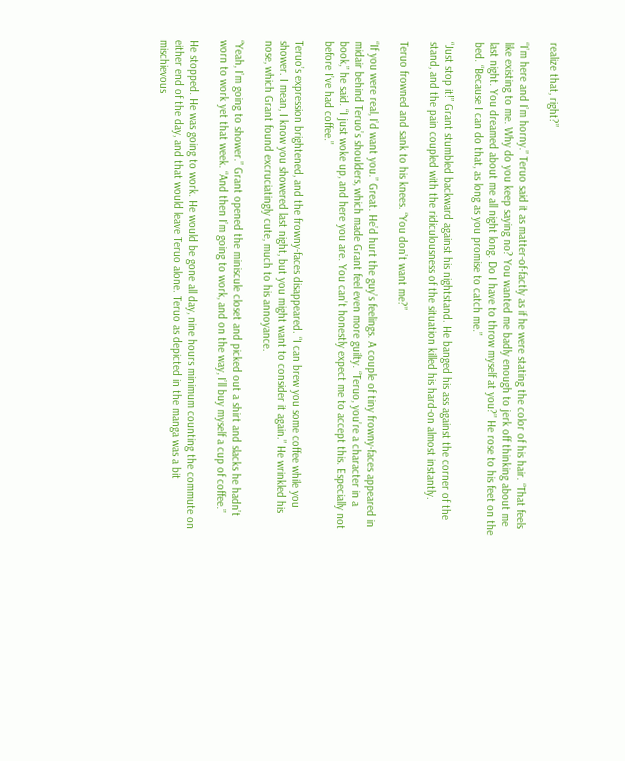realize that, right?”

“I’m here and I’m horny.” Teruo said it as matter-of-factly as if he were stating the color of his hair. “That feels like existing to me. Why do you keep saying no? You wanted me badly enough to jerk off thinking about me last night. You dreamed about me all night long. Do I have to throw myself at you?” He rose to his feet on the bed. “Because I can do that, as long as you promise to catch me.”

“Just stop it!” Grant stumbled backward against his nightstand. He banged his ass against the corner of the stand, and the pain coupled with the ridiculousness of the situation killed his hard-on almost instantly.

Teruo frowned and sank to his knees. “You don’t want me?”

“If you were real, I’d want you.” Great. He’d hurt the guy’s feelings. A couple of tiny frowny-faces appeared in midair behind Teruo’s shoulders, which made Grant feel even more guilty. “Teruo, you’re a character in a book,” he said. “I just woke up, and here you are. You can’t honestly expect me to accept this. Especially not before I’ve had coffee.”

Teruo’s expression brightened, and the frowny-faces disappeared. “I can brew you some coffee while you shower. I mean, I know you showered last night, but you might want to consider it again.” He wrinkled his nose, which Grant found excruciatingly cute, much to his annoyance.

“Yeah, I’m going to shower.” Grant opened the miniscule closet and picked out a shirt and slacks he hadn’t worn to work yet that week. “And then I’m going to work, and on the way, I’ll buy myself a cup of coffee.”

He stopped. He was going to work. He would be gone all day, nine hours minimum counting the commute on either end of the day, and that would leave Teruo alone. Teruo as depicted in the manga was a bit mischievous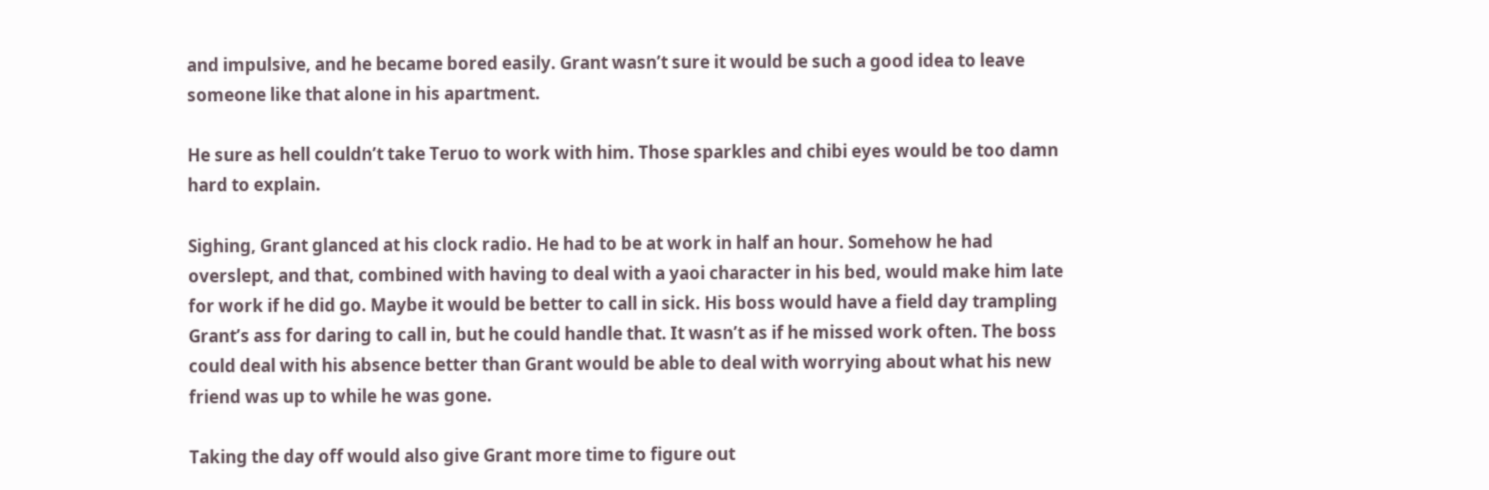and impulsive, and he became bored easily. Grant wasn’t sure it would be such a good idea to leave someone like that alone in his apartment.

He sure as hell couldn’t take Teruo to work with him. Those sparkles and chibi eyes would be too damn hard to explain.

Sighing, Grant glanced at his clock radio. He had to be at work in half an hour. Somehow he had overslept, and that, combined with having to deal with a yaoi character in his bed, would make him late for work if he did go. Maybe it would be better to call in sick. His boss would have a field day trampling Grant’s ass for daring to call in, but he could handle that. It wasn’t as if he missed work often. The boss could deal with his absence better than Grant would be able to deal with worrying about what his new friend was up to while he was gone.

Taking the day off would also give Grant more time to figure out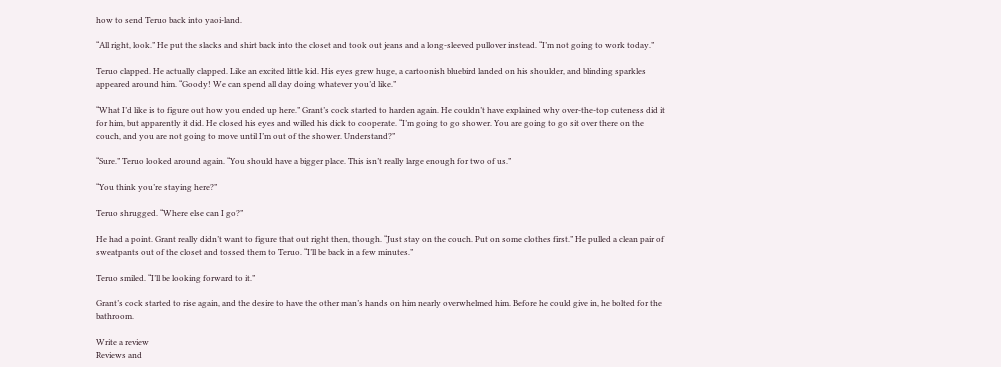how to send Teruo back into yaoi-land.

“All right, look.” He put the slacks and shirt back into the closet and took out jeans and a long-sleeved pullover instead. “I’m not going to work today.”

Teruo clapped. He actually clapped. Like an excited little kid. His eyes grew huge, a cartoonish bluebird landed on his shoulder, and blinding sparkles appeared around him. “Goody! We can spend all day doing whatever you’d like.”

“What I’d like is to figure out how you ended up here.” Grant’s cock started to harden again. He couldn’t have explained why over-the-top cuteness did it for him, but apparently it did. He closed his eyes and willed his dick to cooperate. “I’m going to go shower. You are going to go sit over there on the couch, and you are not going to move until I’m out of the shower. Understand?”

“Sure.” Teruo looked around again. “You should have a bigger place. This isn’t really large enough for two of us.”

“You think you’re staying here?”

Teruo shrugged. “Where else can I go?”

He had a point. Grant really didn’t want to figure that out right then, though. “Just stay on the couch. Put on some clothes first.” He pulled a clean pair of sweatpants out of the closet and tossed them to Teruo. “I’ll be back in a few minutes.”

Teruo smiled. “I’ll be looking forward to it.”

Grant’s cock started to rise again, and the desire to have the other man’s hands on him nearly overwhelmed him. Before he could give in, he bolted for the bathroom.

Write a review
Reviews and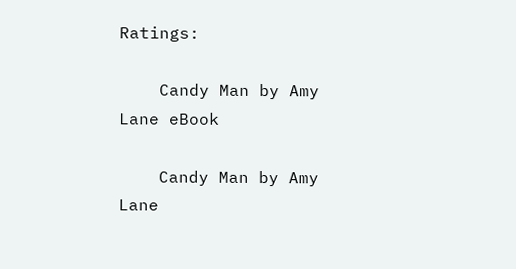Ratings:

    Candy Man by Amy Lane eBook

    Candy Man by Amy Lane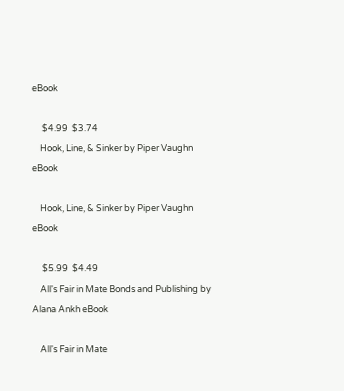eBook

     $4.99  $3.74
    Hook, Line, & Sinker by Piper Vaughn eBook

    Hook, Line, & Sinker by Piper Vaughn eBook

     $5.99  $4.49
    All's Fair in Mate Bonds and Publishing by Alana Ankh eBook

    All's Fair in Mate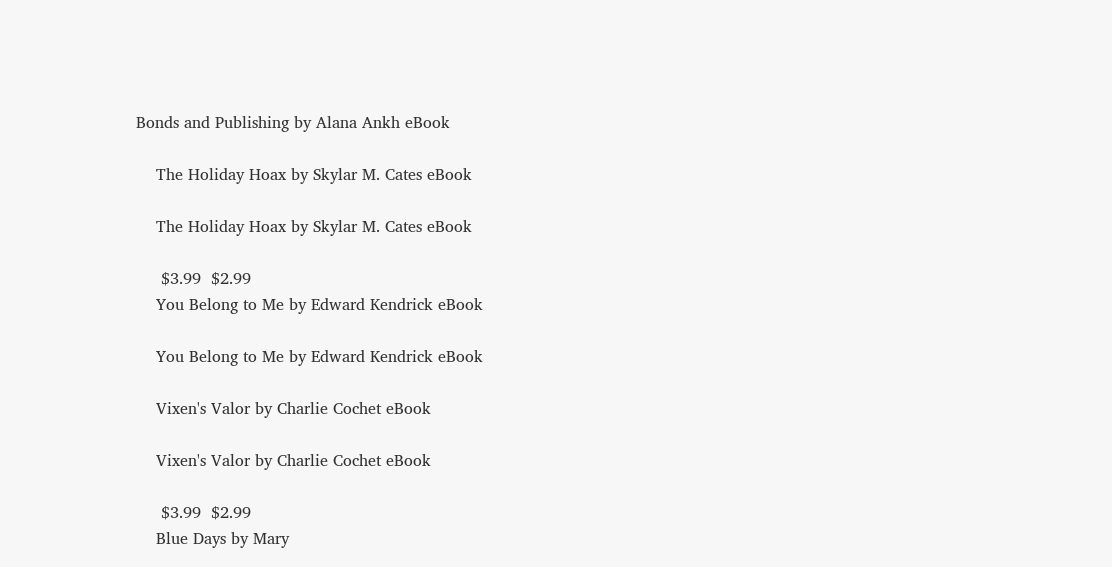Bonds and Publishing by Alana Ankh eBook

    The Holiday Hoax by Skylar M. Cates eBook

    The Holiday Hoax by Skylar M. Cates eBook

     $3.99  $2.99
    You Belong to Me by Edward Kendrick eBook

    You Belong to Me by Edward Kendrick eBook

    Vixen's Valor by Charlie Cochet eBook

    Vixen's Valor by Charlie Cochet eBook

     $3.99  $2.99
    Blue Days by Mary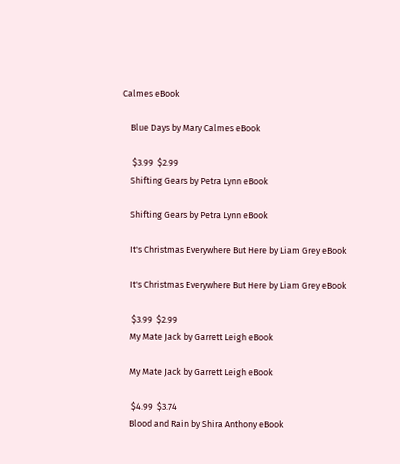Calmes eBook

    Blue Days by Mary Calmes eBook

     $3.99  $2.99
    Shifting Gears by Petra Lynn eBook

    Shifting Gears by Petra Lynn eBook

    It's Christmas Everywhere But Here by Liam Grey eBook

    It's Christmas Everywhere But Here by Liam Grey eBook

     $3.99  $2.99
    My Mate Jack by Garrett Leigh eBook

    My Mate Jack by Garrett Leigh eBook

     $4.99  $3.74
    Blood and Rain by Shira Anthony eBook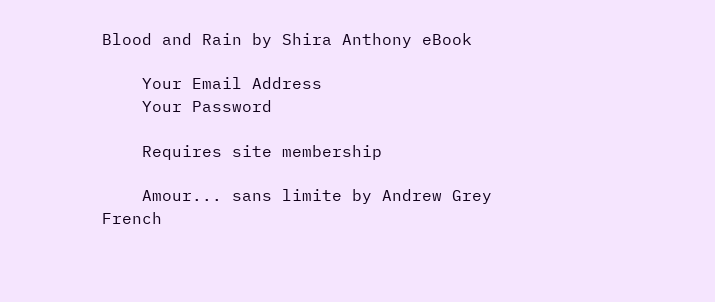Blood and Rain by Shira Anthony eBook

    Your Email Address
    Your Password

    Requires site membership

    Amour... sans limite by Andrew Grey French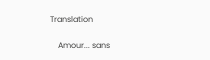Translation

    Amour... sans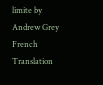limite by Andrew Grey French Translation